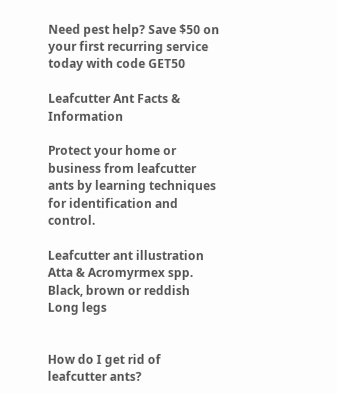Need pest help? Save $50 on your first recurring service today with code GET50

Leafcutter Ant Facts & Information

Protect your home or business from leafcutter ants by learning techniques for identification and control.

Leafcutter ant illustration
Atta & Acromyrmex spp.
Black, brown or reddish
Long legs


How do I get rid of leafcutter ants?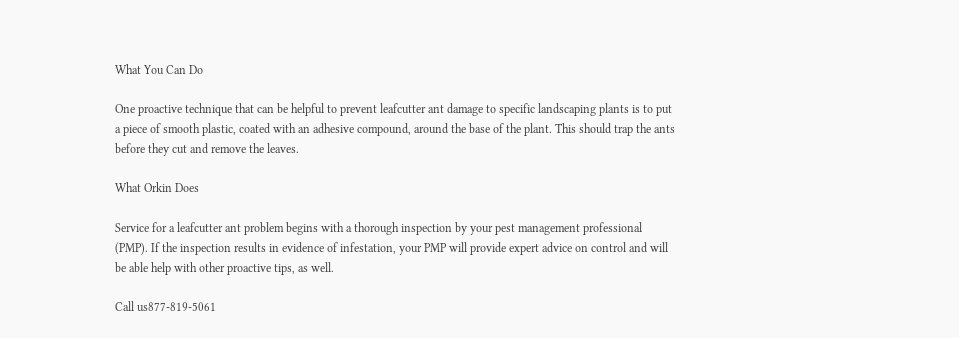What You Can Do

One proactive technique that can be helpful to prevent leafcutter ant damage to specific landscaping plants is to put a piece of smooth plastic, coated with an adhesive compound, around the base of the plant. This should trap the ants before they cut and remove the leaves.

What Orkin Does

Service for a leafcutter ant problem begins with a thorough inspection by your pest management professional (PMP). If the inspection results in evidence of infestation, your PMP will provide expert advice on control and will be able help with other proactive tips, as well.

Call us877-819-5061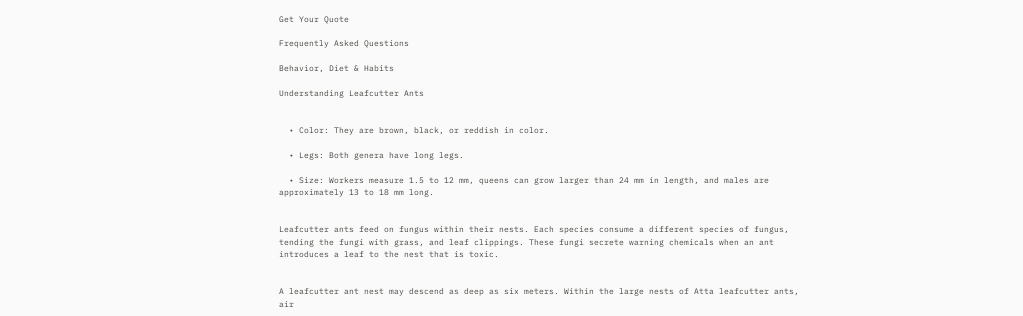Get Your Quote

Frequently Asked Questions

Behavior, Diet & Habits

Understanding Leafcutter Ants


  • Color: They are brown, black, or reddish in color.

  • Legs: Both genera have long legs.

  • Size: Workers measure 1.5 to 12 mm, queens can grow larger than 24 mm in length, and males are approximately 13 to 18 mm long.


Leafcutter ants feed on fungus within their nests. Each species consume a different species of fungus, tending the fungi with grass, and leaf clippings. These fungi secrete warning chemicals when an ant introduces a leaf to the nest that is toxic.


A leafcutter ant nest may descend as deep as six meters. Within the large nests of Atta leafcutter ants, air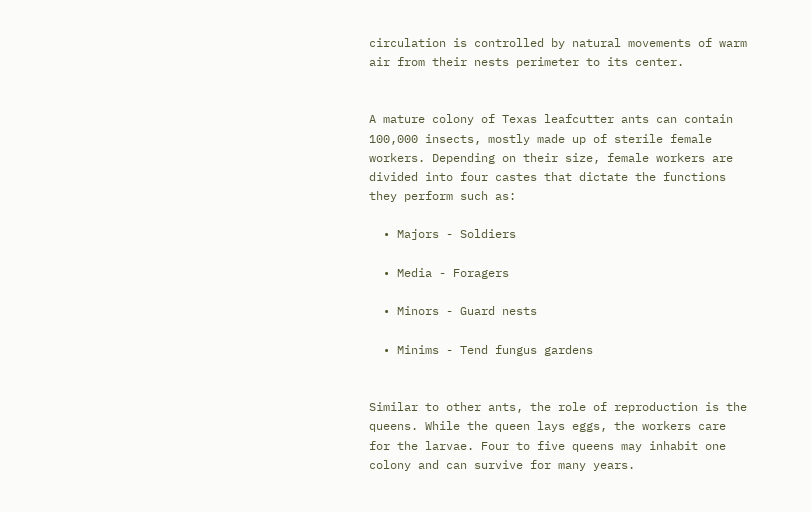circulation is controlled by natural movements of warm air from their nests perimeter to its center.


A mature colony of Texas leafcutter ants can contain 100,000 insects, mostly made up of sterile female workers. Depending on their size, female workers are divided into four castes that dictate the functions they perform such as:

  • Majors - Soldiers

  • Media - Foragers

  • Minors - Guard nests

  • Minims - Tend fungus gardens


Similar to other ants, the role of reproduction is the queens. While the queen lays eggs, the workers care for the larvae. Four to five queens may inhabit one colony and can survive for many years.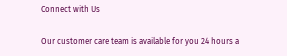Connect with Us

Our customer care team is available for you 24 hours a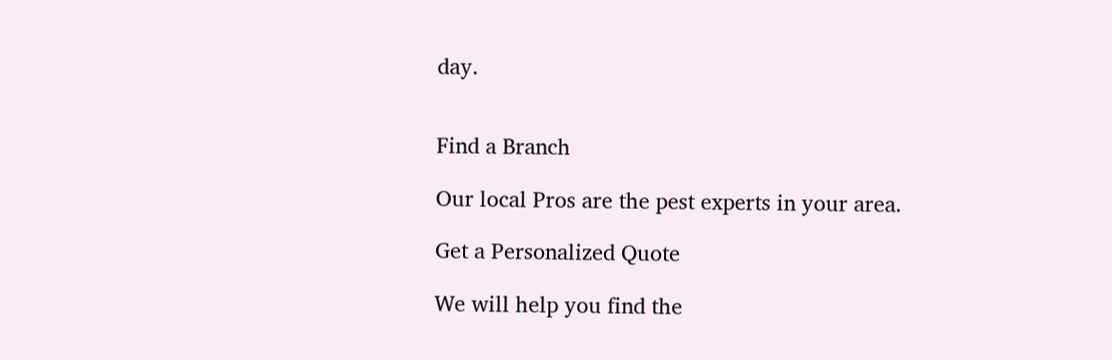day.


Find a Branch

Our local Pros are the pest experts in your area.

Get a Personalized Quote

We will help you find the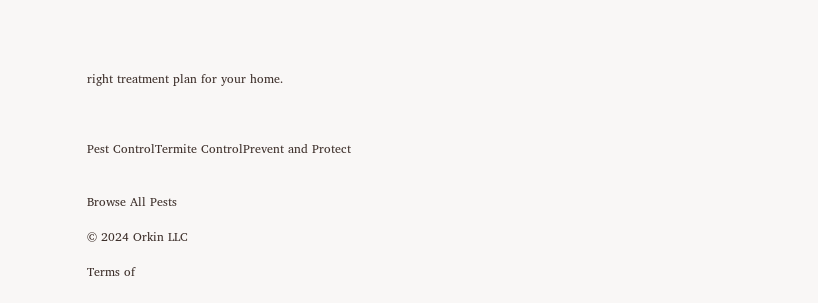right treatment plan for your home.



Pest ControlTermite ControlPrevent and Protect


Browse All Pests

© 2024 Orkin LLC

Terms of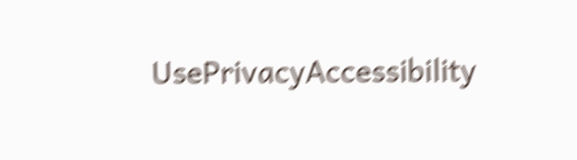UsePrivacyAccessibility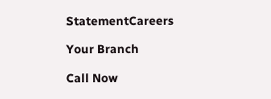StatementCareers

Your Branch

Call Now